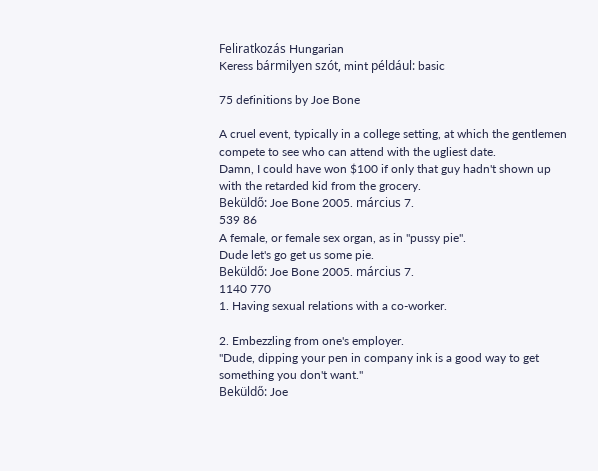Feliratkozás Hungarian
Keress bármilyen szót, mint például: basic

75 definitions by Joe Bone

A cruel event, typically in a college setting, at which the gentlemen compete to see who can attend with the ugliest date.
Damn, I could have won $100 if only that guy hadn't shown up with the retarded kid from the grocery.
Beküldő: Joe Bone 2005. március 7.
539 86
A female, or female sex organ, as in "pussy pie".
Dude let's go get us some pie.
Beküldő: Joe Bone 2005. március 7.
1140 770
1. Having sexual relations with a co-worker.

2. Embezzling from one's employer.
"Dude, dipping your pen in company ink is a good way to get something you don't want."
Beküldő: Joe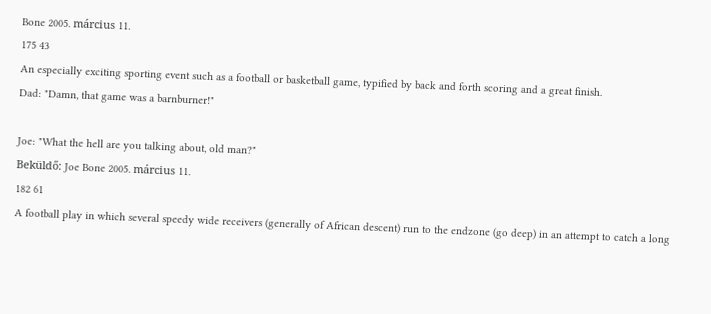Bone 2005. március 11.
175 43
An especially exciting sporting event such as a football or basketball game, typified by back and forth scoring and a great finish.
Dad: "Damn, that game was a barnburner!"

Joe: "What the hell are you talking about, old man?"
Beküldő: Joe Bone 2005. március 11.
182 61
A football play in which several speedy wide receivers (generally of African descent) run to the endzone (go deep) in an attempt to catch a long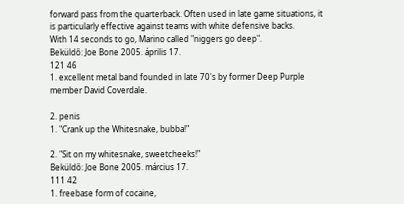forward pass from the quarterback. Often used in late game situations, it is particularly effective against teams with white defensive backs.
With 14 seconds to go, Marino called "niggers go deep".
Beküldő: Joe Bone 2005. április 17.
121 46
1. excellent metal band founded in late 70's by former Deep Purple member David Coverdale.

2. penis
1. "Crank up the Whitesnake, bubba!"

2. "Sit on my whitesnake, sweetcheeks!"
Beküldő: Joe Bone 2005. március 17.
111 42
1. freebase form of cocaine,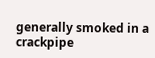generally smoked in a crackpipe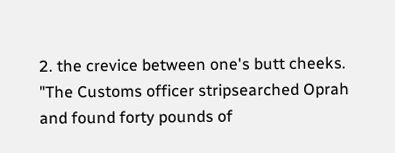2. the crevice between one's butt cheeks.
"The Customs officer stripsearched Oprah and found forty pounds of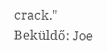crack."
Beküldő: Joe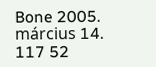Bone 2005. március 14.
117 52